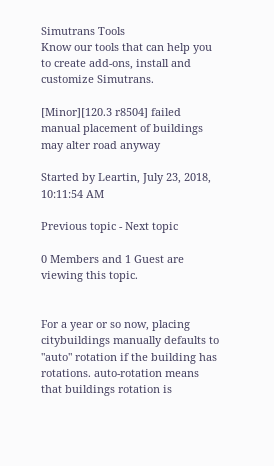Simutrans Tools
Know our tools that can help you to create add-ons, install and customize Simutrans.

[Minor][120.3 r8504] failed manual placement of buildings may alter road anyway

Started by Leartin, July 23, 2018, 10:11:54 AM

Previous topic - Next topic

0 Members and 1 Guest are viewing this topic.


For a year or so now, placing citybuildings manually defaults to "auto" rotation if the building has rotations. auto-rotation means that buildings rotation is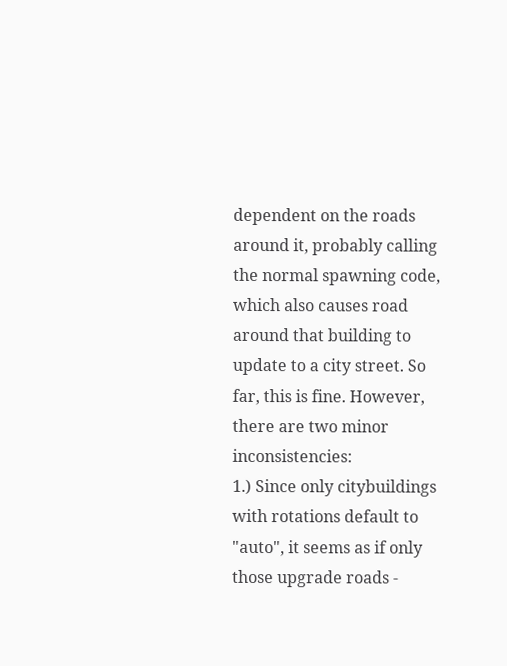dependent on the roads around it, probably calling the normal spawning code, which also causes road around that building to update to a city street. So far, this is fine. However, there are two minor inconsistencies:
1.) Since only citybuildings with rotations default to "auto", it seems as if only those upgrade roads -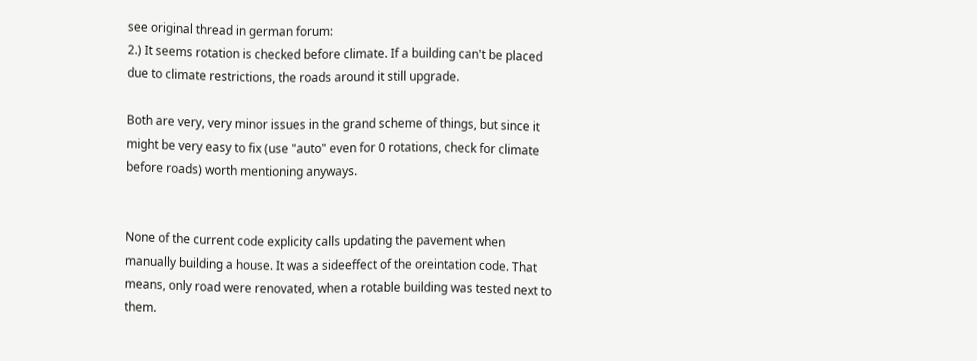see original thread in german forum:
2.) It seems rotation is checked before climate. If a building can't be placed due to climate restrictions, the roads around it still upgrade.

Both are very, very minor issues in the grand scheme of things, but since it might be very easy to fix (use "auto" even for 0 rotations, check for climate before roads) worth mentioning anyways.


None of the current code explicity calls updating the pavement when manually building a house. It was a sideeffect of the oreintation code. That means, only road were renovated, when a rotable building was tested next to them.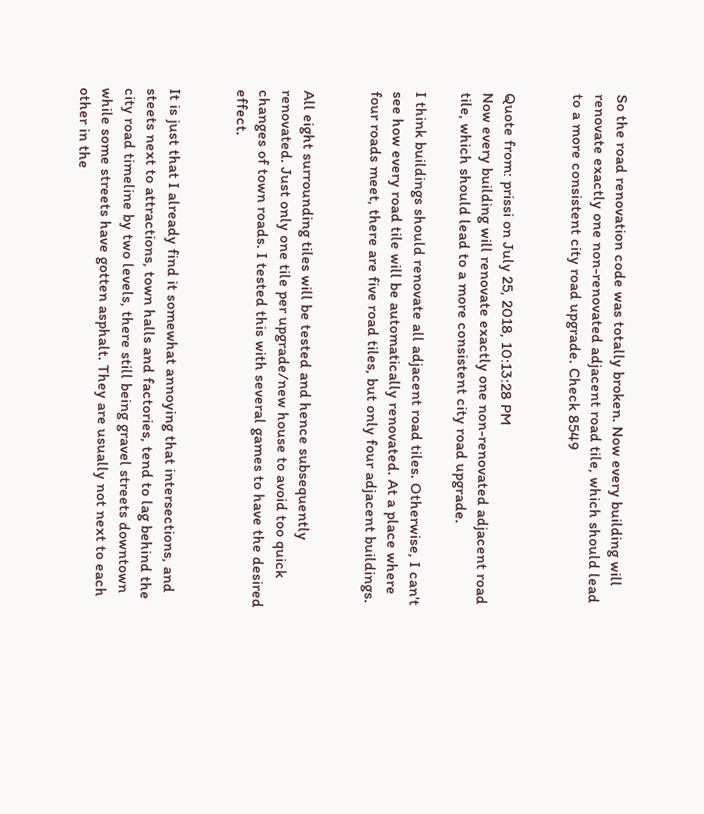So the road renovation code was totally broken. Now every building will renovate exactly one non-renovated adjacent road tile, which should lead to a more consistent city road upgrade. Check 8549


Quote from: prissi on July 25, 2018, 10:13:28 PM
Now every building will renovate exactly one non-renovated adjacent road tile, which should lead to a more consistent city road upgrade.

I think buildings should renovate all adjacent road tiles. Otherwise, I can't see how every road tile will be automatically renovated. At a place where four roads meet, there are five road tiles, but only four adjacent buildings.


All eight surrounding tiles will be tested and hence subsequently renovated. Just only one tile per upgrade/new house to avoid too quick changes of town roads. I tested this with several games to have the desired effect.


It is just that I already find it somewhat annoying that intersections, and steets next to attractions, town halls and factories, tend to lag behind the city road timeline by two levels, there still being gravel streets downtown while some streets have gotten asphalt. They are usually not next to each other in the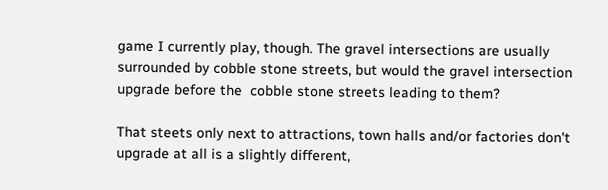game I currently play, though. The gravel intersections are usually surrounded by cobble stone streets, but would the gravel intersection upgrade before the  cobble stone streets leading to them?

That steets only next to attractions, town halls and/or factories don't upgrade at all is a slightly different,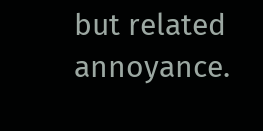but related annoyance.